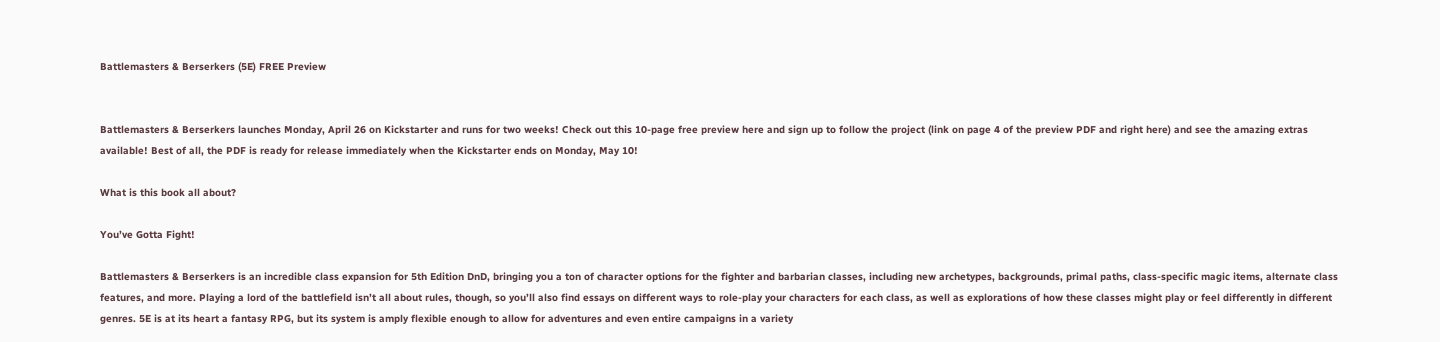Battlemasters & Berserkers (5E) FREE Preview


Battlemasters & Berserkers launches Monday, April 26 on Kickstarter and runs for two weeks! Check out this 10-page free preview here and sign up to follow the project (link on page 4 of the preview PDF and right here) and see the amazing extras available! Best of all, the PDF is ready for release immediately when the Kickstarter ends on Monday, May 10!

What is this book all about?

You’ve Gotta Fight!

Battlemasters & Berserkers is an incredible class expansion for 5th Edition DnD, bringing you a ton of character options for the fighter and barbarian classes, including new archetypes, backgrounds, primal paths, class-specific magic items, alternate class features, and more. Playing a lord of the battlefield isn’t all about rules, though, so you’ll also find essays on different ways to role-play your characters for each class, as well as explorations of how these classes might play or feel differently in different genres. 5E is at its heart a fantasy RPG, but its system is amply flexible enough to allow for adventures and even entire campaigns in a variety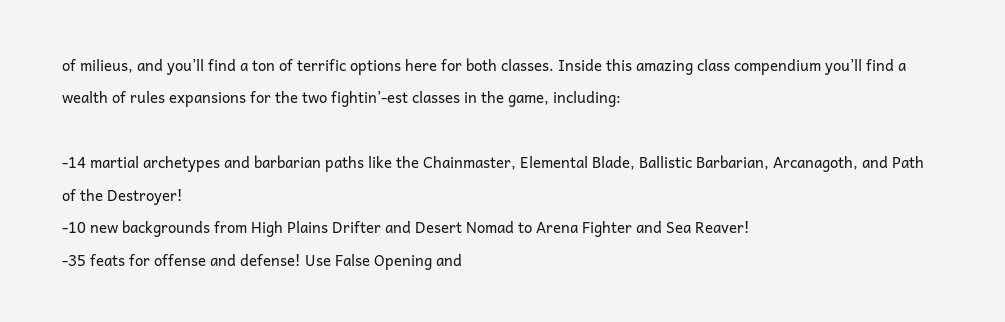of milieus, and you’ll find a ton of terrific options here for both classes. Inside this amazing class compendium you’ll find a wealth of rules expansions for the two fightin’-est classes in the game, including:

-14 martial archetypes and barbarian paths like the Chainmaster, Elemental Blade, Ballistic Barbarian, Arcanagoth, and Path of the Destroyer!
-10 new backgrounds from High Plains Drifter and Desert Nomad to Arena Fighter and Sea Reaver!
-35 feats for offense and defense! Use False Opening and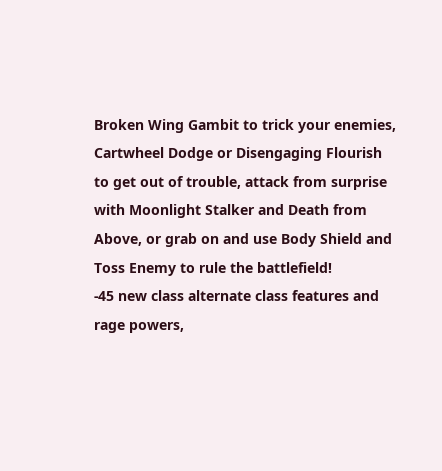Broken Wing Gambit to trick your enemies, Cartwheel Dodge or Disengaging Flourish to get out of trouble, attack from surprise with Moonlight Stalker and Death from Above, or grab on and use Body Shield and Toss Enemy to rule the battlefield!
-45 new class alternate class features and rage powers,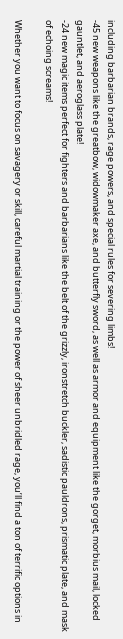including barbarian brands, rage powers, and special rules for severing limbs!
-45 new weapons like the greatbow, widowmaker axe, and butterfly sword, as well as armor and equipment like the gorget, morbius mail, locked gauntlet, and aeroglass plate!
-24 new magic items perfect for fighters and barbarians like the belt of the grizzly, ironstretch buckler, sadistic pauldrons, prismatic plate, and mask of echoing screams!

Whether you want to focus on savagery or skill, careful martial training or the power of sheer unbridled rage, you’ll find a ton of terrific options in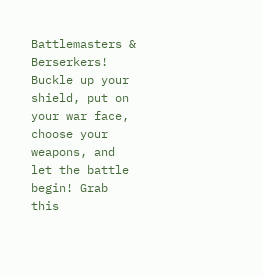Battlemasters & Berserkers! Buckle up your shield, put on your war face, choose your weapons, and let the battle begin! Grab this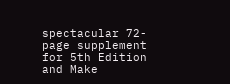spectacular 72-page supplement for 5th Edition and Make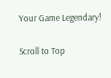Your Game Legendary!

Scroll to Top